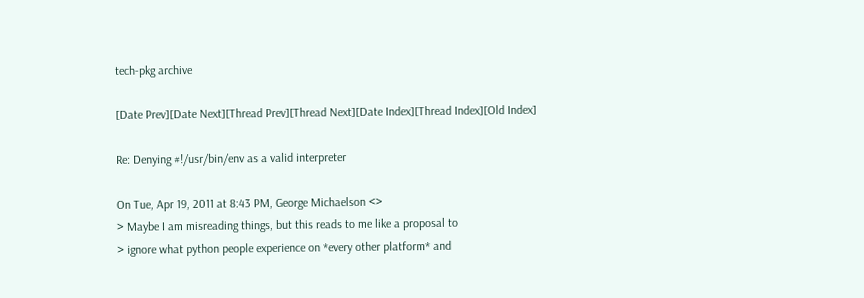tech-pkg archive

[Date Prev][Date Next][Thread Prev][Thread Next][Date Index][Thread Index][Old Index]

Re: Denying #!/usr/bin/env as a valid interpreter

On Tue, Apr 19, 2011 at 8:43 PM, George Michaelson <>
> Maybe I am misreading things, but this reads to me like a proposal to
> ignore what python people experience on *every other platform* and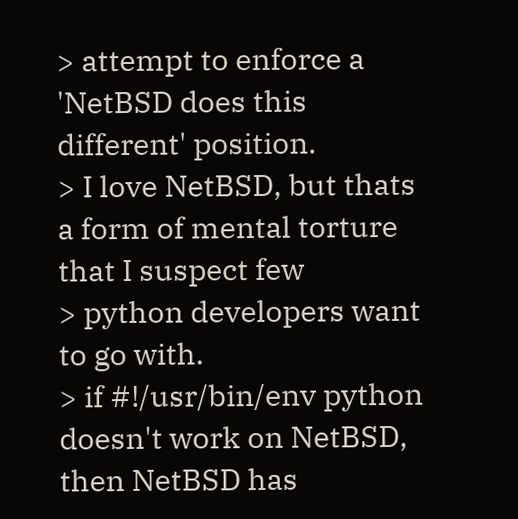> attempt to enforce a 'NetBSD does this different' position.
> I love NetBSD, but thats a form of mental torture that I suspect few
> python developers want to go with.
> if #!/usr/bin/env python doesn't work on NetBSD, then NetBSD has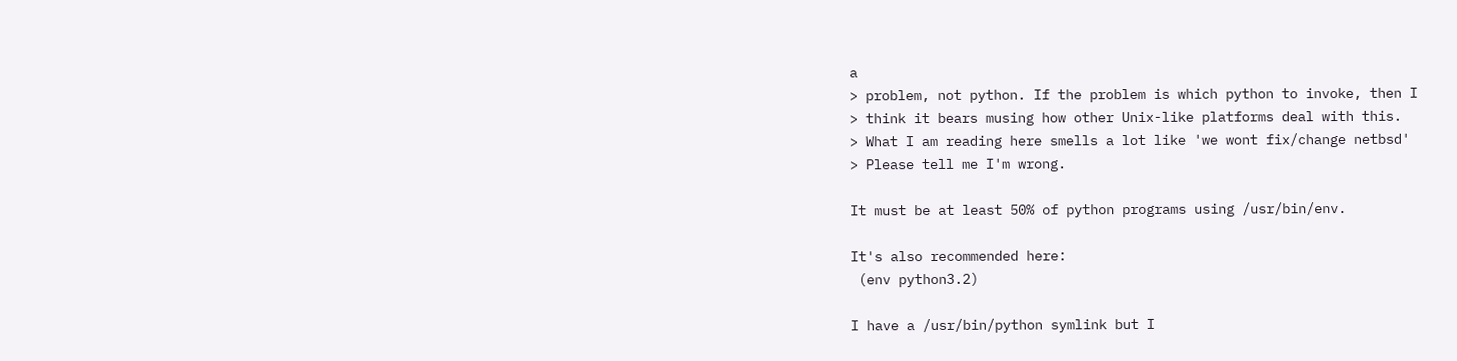a
> problem, not python. If the problem is which python to invoke, then I
> think it bears musing how other Unix-like platforms deal with this.
> What I am reading here smells a lot like 'we wont fix/change netbsd'
> Please tell me I'm wrong.

It must be at least 50% of python programs using /usr/bin/env.

It's also recommended here:
 (env python3.2)

I have a /usr/bin/python symlink but I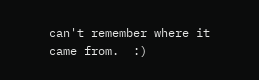can't remember where it came from.  :)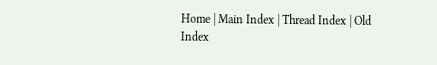Home | Main Index | Thread Index | Old Index